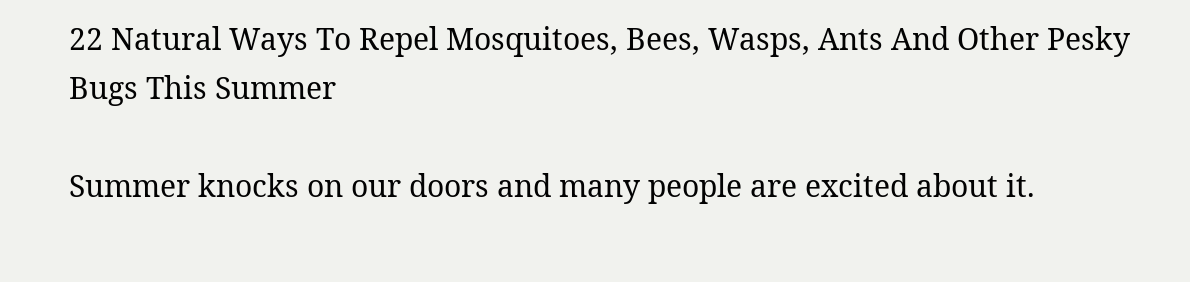22 Natural Ways To Repel Mosquitoes, Bees, Wasps, Ants And Other Pesky Bugs This Summer

Summer knocks on our doors and many people are excited about it.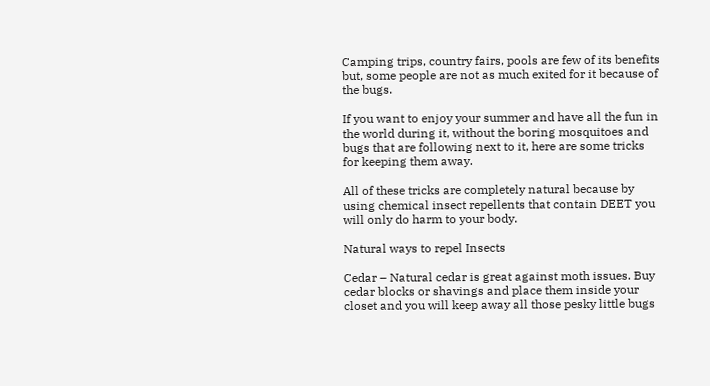Camping trips, country fairs, pools are few of its benefits but, some people are not as much exited for it because of the bugs.

If you want to enjoy your summer and have all the fun in the world during it, without the boring mosquitoes and bugs that are following next to it, here are some tricks for keeping them away.

All of these tricks are completely natural because by using chemical insect repellents that contain DEET you will only do harm to your body.

Natural ways to repel Insects

Cedar – Natural cedar is great against moth issues. Buy cedar blocks or shavings and place them inside your closet and you will keep away all those pesky little bugs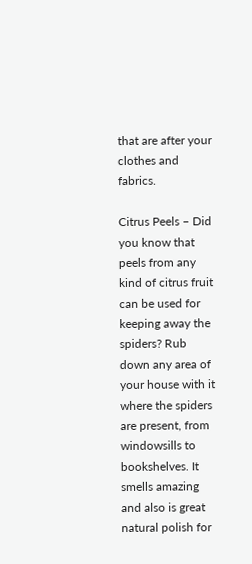that are after your clothes and fabrics.

Citrus Peels – Did you know that peels from any kind of citrus fruit can be used for keeping away the spiders? Rub down any area of your house with it where the spiders are present, from windowsills to bookshelves. It smells amazing and also is great natural polish for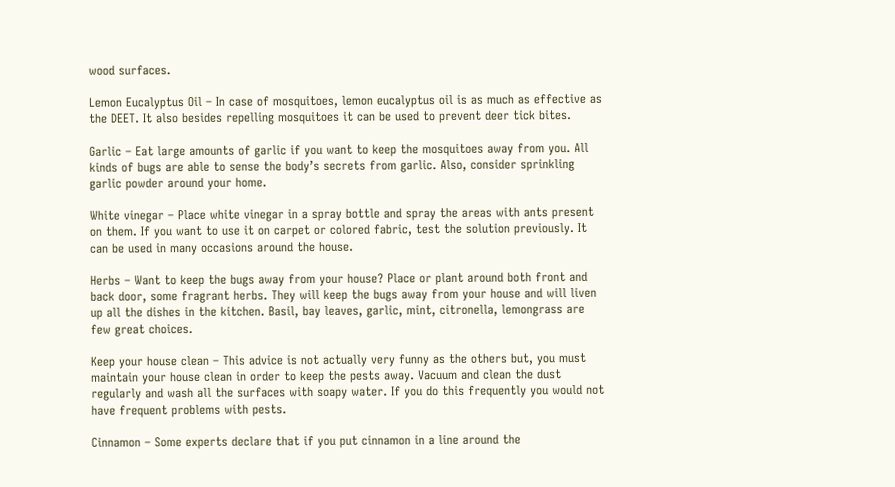wood surfaces.

Lemon Eucalyptus Oil – In case of mosquitoes, lemon eucalyptus oil is as much as effective as the DEET. It also besides repelling mosquitoes it can be used to prevent deer tick bites.

Garlic – Eat large amounts of garlic if you want to keep the mosquitoes away from you. All kinds of bugs are able to sense the body’s secrets from garlic. Also, consider sprinkling garlic powder around your home.

White vinegar – Place white vinegar in a spray bottle and spray the areas with ants present on them. If you want to use it on carpet or colored fabric, test the solution previously. It can be used in many occasions around the house.

Herbs – Want to keep the bugs away from your house? Place or plant around both front and back door, some fragrant herbs. They will keep the bugs away from your house and will liven up all the dishes in the kitchen. Basil, bay leaves, garlic, mint, citronella, lemongrass are few great choices.

Keep your house clean – This advice is not actually very funny as the others but, you must maintain your house clean in order to keep the pests away. Vacuum and clean the dust regularly and wash all the surfaces with soapy water. If you do this frequently you would not have frequent problems with pests.

Cinnamon – Some experts declare that if you put cinnamon in a line around the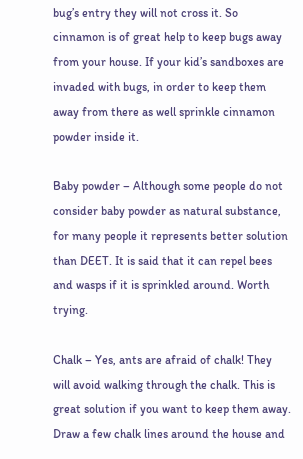bug’s entry they will not cross it. So cinnamon is of great help to keep bugs away from your house. If your kid’s sandboxes are invaded with bugs, in order to keep them away from there as well sprinkle cinnamon powder inside it.

Baby powder – Although some people do not consider baby powder as natural substance, for many people it represents better solution than DEET. It is said that it can repel bees and wasps if it is sprinkled around. Worth trying.

Chalk – Yes, ants are afraid of chalk! They will avoid walking through the chalk. This is great solution if you want to keep them away. Draw a few chalk lines around the house and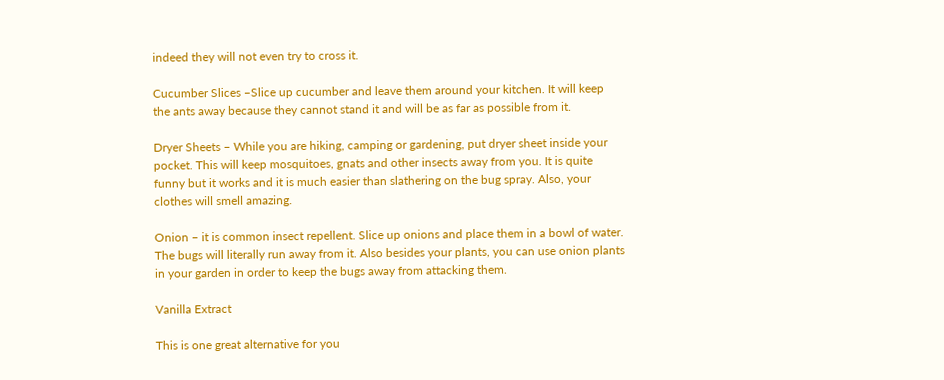indeed they will not even try to cross it.

Cucumber Slices –Slice up cucumber and leave them around your kitchen. It will keep the ants away because they cannot stand it and will be as far as possible from it.

Dryer Sheets – While you are hiking, camping or gardening, put dryer sheet inside your pocket. This will keep mosquitoes, gnats and other insects away from you. It is quite funny but it works and it is much easier than slathering on the bug spray. Also, your clothes will smell amazing.

Onion – it is common insect repellent. Slice up onions and place them in a bowl of water. The bugs will literally run away from it. Also besides your plants, you can use onion plants in your garden in order to keep the bugs away from attacking them.

Vanilla Extract

This is one great alternative for you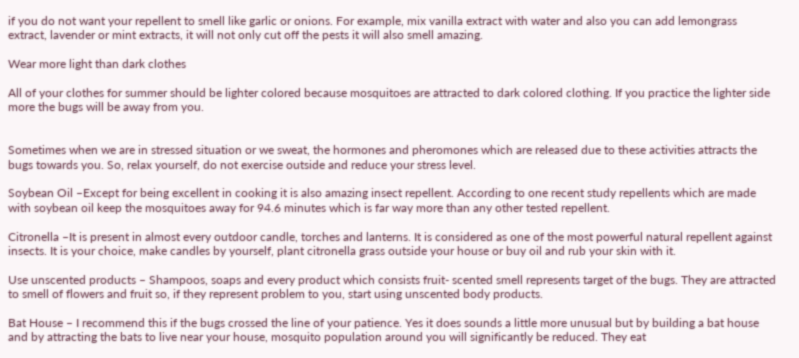if you do not want your repellent to smell like garlic or onions. For example, mix vanilla extract with water and also you can add lemongrass extract, lavender or mint extracts, it will not only cut off the pests it will also smell amazing.

Wear more light than dark clothes

All of your clothes for summer should be lighter colored because mosquitoes are attracted to dark colored clothing. If you practice the lighter side more the bugs will be away from you.


Sometimes when we are in stressed situation or we sweat, the hormones and pheromones which are released due to these activities attracts the bugs towards you. So, relax yourself, do not exercise outside and reduce your stress level.

Soybean Oil –Except for being excellent in cooking it is also amazing insect repellent. According to one recent study repellents which are made with soybean oil keep the mosquitoes away for 94.6 minutes which is far way more than any other tested repellent.

Citronella –It is present in almost every outdoor candle, torches and lanterns. It is considered as one of the most powerful natural repellent against insects. It is your choice, make candles by yourself, plant citronella grass outside your house or buy oil and rub your skin with it.

Use unscented products – Shampoos, soaps and every product which consists fruit- scented smell represents target of the bugs. They are attracted to smell of flowers and fruit so, if they represent problem to you, start using unscented body products.

Bat House – I recommend this if the bugs crossed the line of your patience. Yes it does sounds a little more unusual but by building a bat house and by attracting the bats to live near your house, mosquito population around you will significantly be reduced. They eat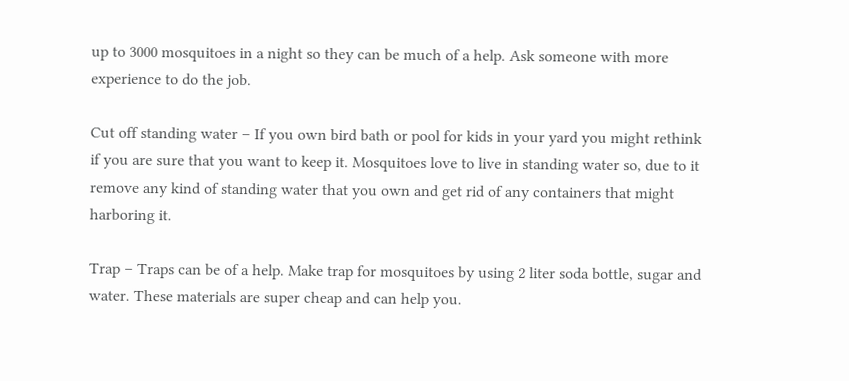up to 3000 mosquitoes in a night so they can be much of a help. Ask someone with more experience to do the job.

Cut off standing water – If you own bird bath or pool for kids in your yard you might rethink if you are sure that you want to keep it. Mosquitoes love to live in standing water so, due to it remove any kind of standing water that you own and get rid of any containers that might harboring it.

Trap – Traps can be of a help. Make trap for mosquitoes by using 2 liter soda bottle, sugar and water. These materials are super cheap and can help you.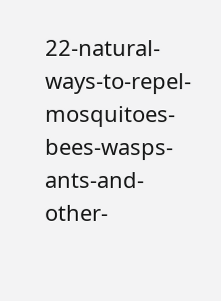22-natural-ways-to-repel-mosquitoes-bees-wasps-ants-and-other-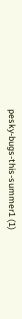pesky-bugs-this-summer1 (1)